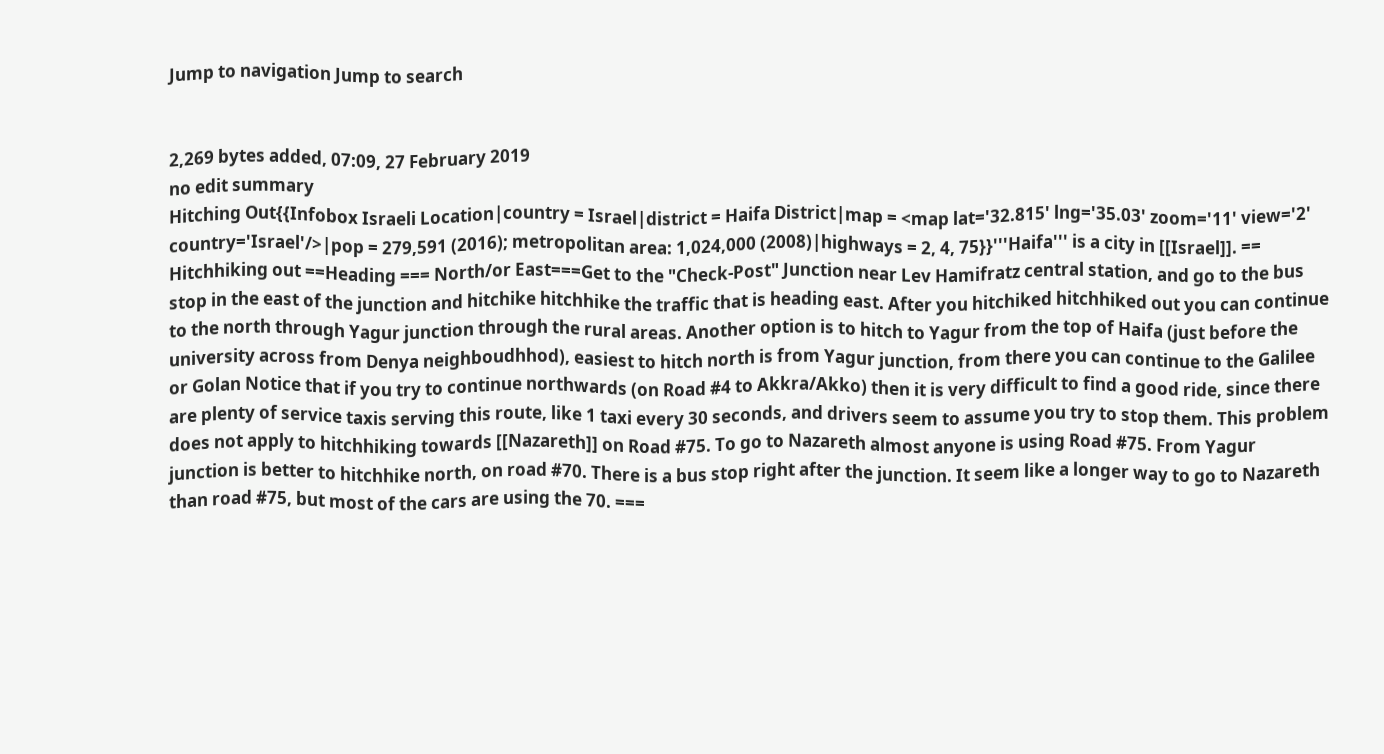Jump to navigation Jump to search


2,269 bytes added, 07:09, 27 February 2019
no edit summary
Hitching Out{{Infobox Israeli Location|country = Israel|district = Haifa District|map = <map lat='32.815' lng='35.03' zoom='11' view='2' country='Israel'/>|pop = 279,591 (2016); metropolitan area: 1,024,000 (2008)|highways = 2, 4, 75}}'''Haifa''' is a city in [[Israel]]. == Hitchhiking out ==Heading === North/or East===Get to the "Check-Post" Junction near Lev Hamifratz central station, and go to the bus stop in the east of the junction and hitchike hitchhike the traffic that is heading east. After you hitchiked hitchhiked out you can continue to the north through Yagur junction through the rural areas. Another option is to hitch to Yagur from the top of Haifa (just before the university across from Denya neighboudhhod), easiest to hitch north is from Yagur junction, from there you can continue to the Galilee or Golan Notice that if you try to continue northwards (on Road #4 to Akkra/Akko) then it is very difficult to find a good ride, since there are plenty of service taxis serving this route, like 1 taxi every 30 seconds, and drivers seem to assume you try to stop them. This problem does not apply to hitchhiking towards [[Nazareth]] on Road #75. To go to Nazareth almost anyone is using Road #75. From Yagur junction is better to hitchhike north, on road #70. There is a bus stop right after the junction. It seem like a longer way to go to Nazareth than road #75, but most of the cars are using the 70. ===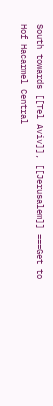South towards [[Tel Aviv]], [[Jerusalem]] ===Get to Hof Hacarmel Central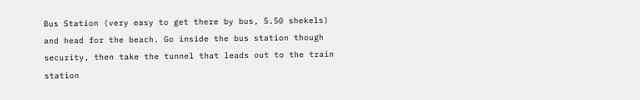Bus Station (very easy to get there by bus, 5.50 shekels) and head for the beach. Go inside the bus station though security, then take the tunnel that leads out to the train station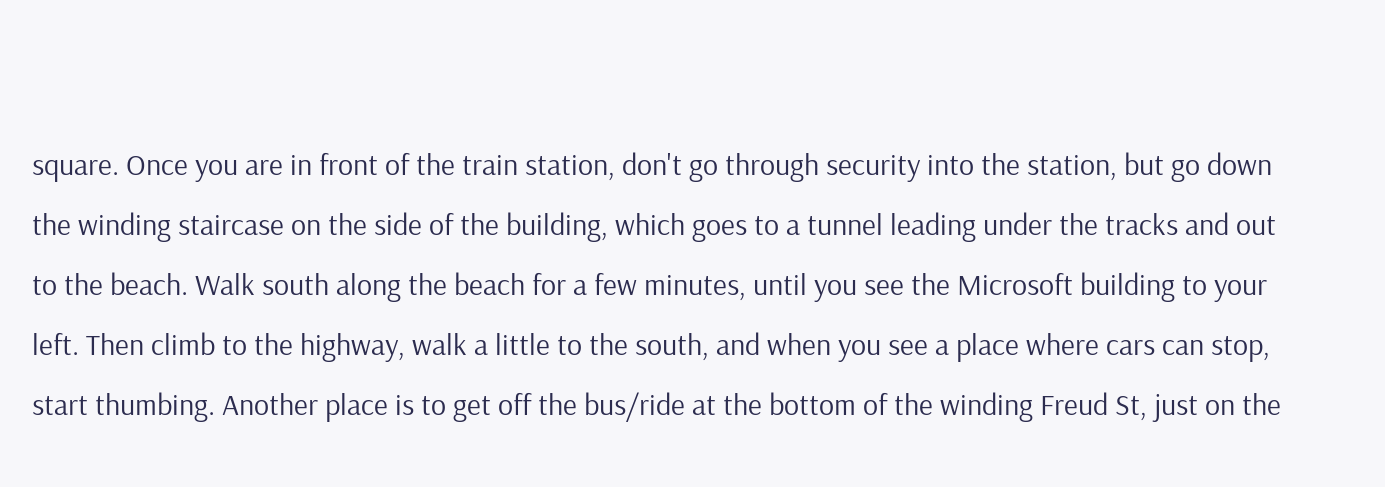square. Once you are in front of the train station, don't go through security into the station, but go down the winding staircase on the side of the building, which goes to a tunnel leading under the tracks and out to the beach. Walk south along the beach for a few minutes, until you see the Microsoft building to your left. Then climb to the highway, walk a little to the south, and when you see a place where cars can stop, start thumbing. Another place is to get off the bus/ride at the bottom of the winding Freud St, just on the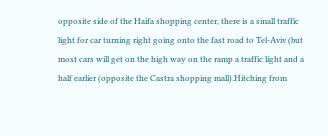opposite side of the Haifa shopping center, there is a small traffic light for car turning right going onto the fast road to Tel-Aviv (but most cars will get on the high way on the ramp a traffic light and a half earlier (opposite the Castra shopping mall).Hitching from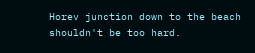Horev junction down to the beach shouldn't be too hard.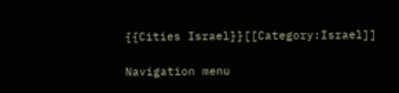{{Cities Israel}}[[Category:Israel]]

Navigation menu